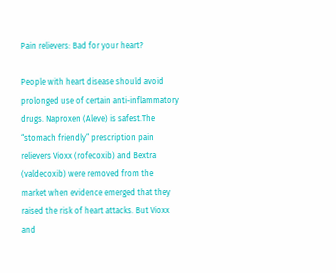Pain relievers: Bad for your heart?

People with heart disease should avoid prolonged use of certain anti-inflammatory drugs. Naproxen (Aleve) is safest.The “stomach friendly” prescription pain relievers Vioxx (rofecoxib) and Bextra (valdecoxib) were removed from the market when evidence emerged that they raised the risk of heart attacks. But Vioxx and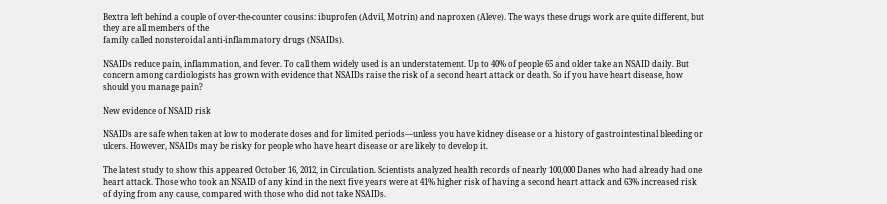Bextra left behind a couple of over-the-counter cousins: ibuprofen (Advil, Motrin) and naproxen (Aleve). The ways these drugs work are quite different, but they are all members of the
family called nonsteroidal anti-inflammatory drugs (NSAIDs).

NSAIDs reduce pain, inflammation, and fever. To call them widely used is an understatement. Up to 40% of people 65 and older take an NSAID daily. But concern among cardiologists has grown with evidence that NSAIDs raise the risk of a second heart attack or death. So if you have heart disease, how should you manage pain?

New evidence of NSAID risk

NSAIDs are safe when taken at low to moderate doses and for limited periods—unless you have kidney disease or a history of gastrointestinal bleeding or ulcers. However, NSAIDs may be risky for people who have heart disease or are likely to develop it.

The latest study to show this appeared October 16, 2012, in Circulation. Scientists analyzed health records of nearly 100,000 Danes who had already had one heart attack. Those who took an NSAID of any kind in the next five years were at 41% higher risk of having a second heart attack and 63% increased risk of dying from any cause, compared with those who did not take NSAIDs.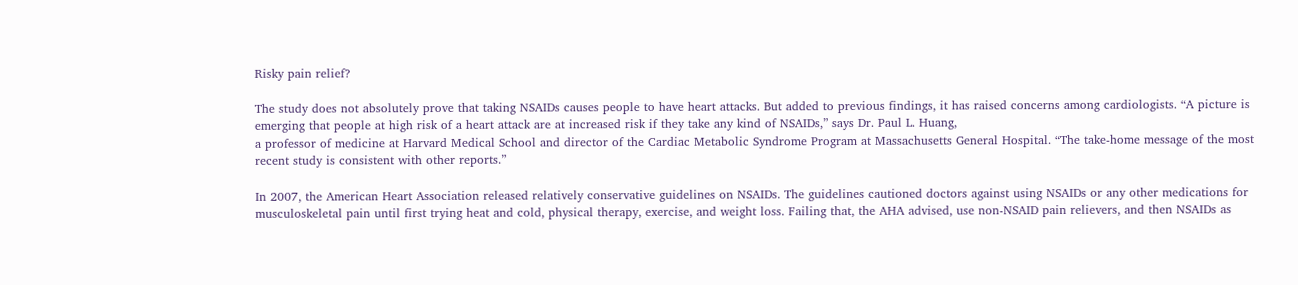Risky pain relief?

The study does not absolutely prove that taking NSAIDs causes people to have heart attacks. But added to previous findings, it has raised concerns among cardiologists. “A picture is emerging that people at high risk of a heart attack are at increased risk if they take any kind of NSAIDs,” says Dr. Paul L. Huang,
a professor of medicine at Harvard Medical School and director of the Cardiac Metabolic Syndrome Program at Massachusetts General Hospital. “The take-home message of the most recent study is consistent with other reports.”

In 2007, the American Heart Association released relatively conservative guidelines on NSAIDs. The guidelines cautioned doctors against using NSAIDs or any other medications for musculoskeletal pain until first trying heat and cold, physical therapy, exercise, and weight loss. Failing that, the AHA advised, use non-NSAID pain relievers, and then NSAIDs as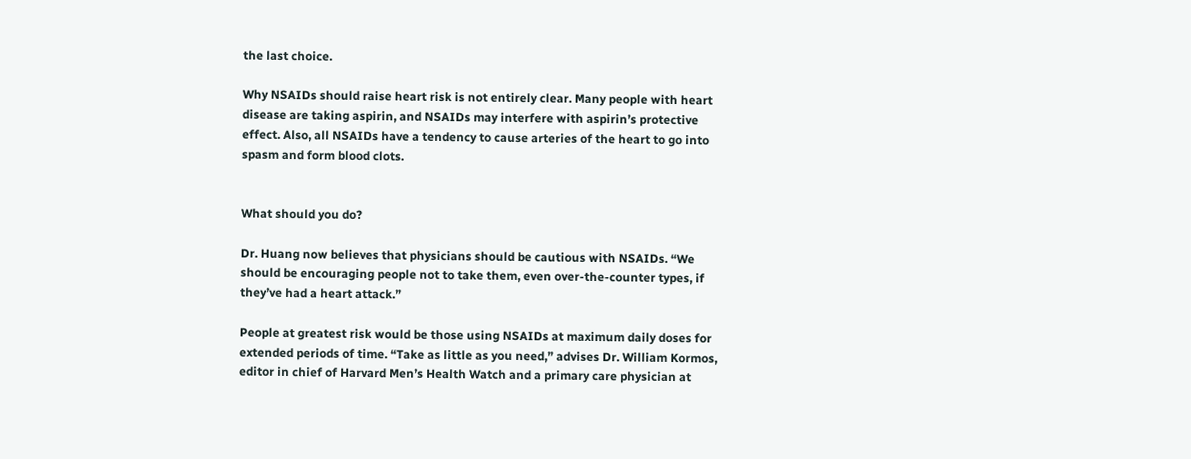the last choice.

Why NSAIDs should raise heart risk is not entirely clear. Many people with heart disease are taking aspirin, and NSAIDs may interfere with aspirin’s protective effect. Also, all NSAIDs have a tendency to cause arteries of the heart to go into spasm and form blood clots.


What should you do?

Dr. Huang now believes that physicians should be cautious with NSAIDs. “We should be encouraging people not to take them, even over-the-counter types, if they’ve had a heart attack.”

People at greatest risk would be those using NSAIDs at maximum daily doses for extended periods of time. “Take as little as you need,” advises Dr. William Kormos, editor in chief of Harvard Men’s Health Watch and a primary care physician at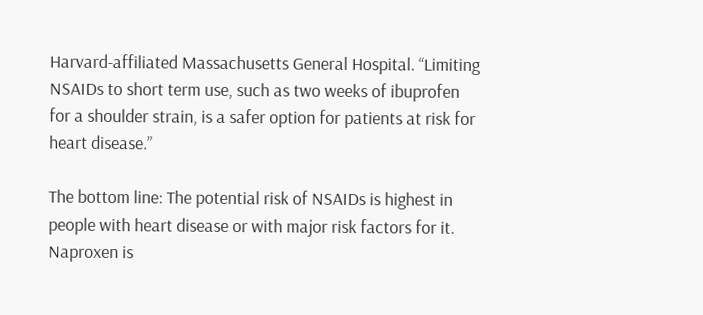Harvard-affiliated Massachusetts General Hospital. “Limiting NSAIDs to short term use, such as two weeks of ibuprofen for a shoulder strain, is a safer option for patients at risk for heart disease.”

The bottom line: The potential risk of NSAIDs is highest in people with heart disease or with major risk factors for it. Naproxen is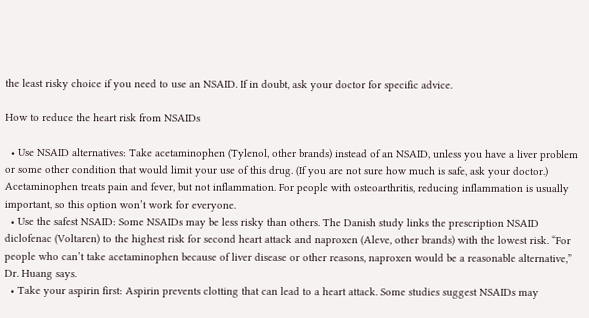the least risky choice if you need to use an NSAID. If in doubt, ask your doctor for specific advice.

How to reduce the heart risk from NSAIDs

  • Use NSAID alternatives: Take acetaminophen (Tylenol, other brands) instead of an NSAID, unless you have a liver problem or some other condition that would limit your use of this drug. (If you are not sure how much is safe, ask your doctor.) Acetaminophen treats pain and fever, but not inflammation. For people with osteoarthritis, reducing inflammation is usually important, so this option won’t work for everyone.
  • Use the safest NSAID: Some NSAIDs may be less risky than others. The Danish study links the prescription NSAID diclofenac (Voltaren) to the highest risk for second heart attack and naproxen (Aleve, other brands) with the lowest risk. “For people who can’t take acetaminophen because of liver disease or other reasons, naproxen would be a reasonable alternative,” Dr. Huang says.
  • Take your aspirin first: Aspirin prevents clotting that can lead to a heart attack. Some studies suggest NSAIDs may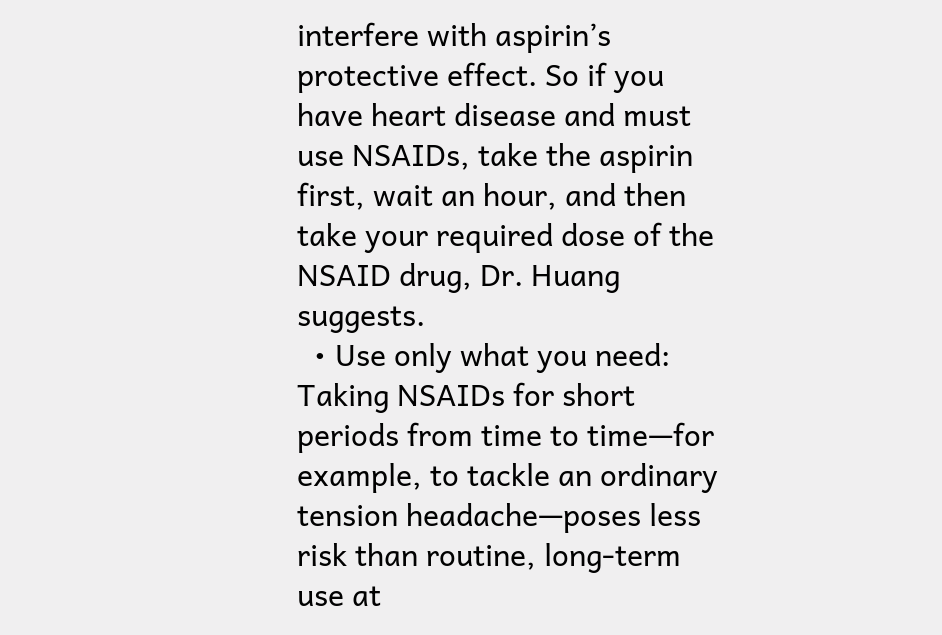interfere with aspirin’s protective effect. So if you have heart disease and must use NSAIDs, take the aspirin first, wait an hour, and then take your required dose of the NSAID drug, Dr. Huang suggests.
  • Use only what you need: Taking NSAIDs for short periods from time to time—for example, to tackle an ordinary tension headache—poses less risk than routine, long-term use at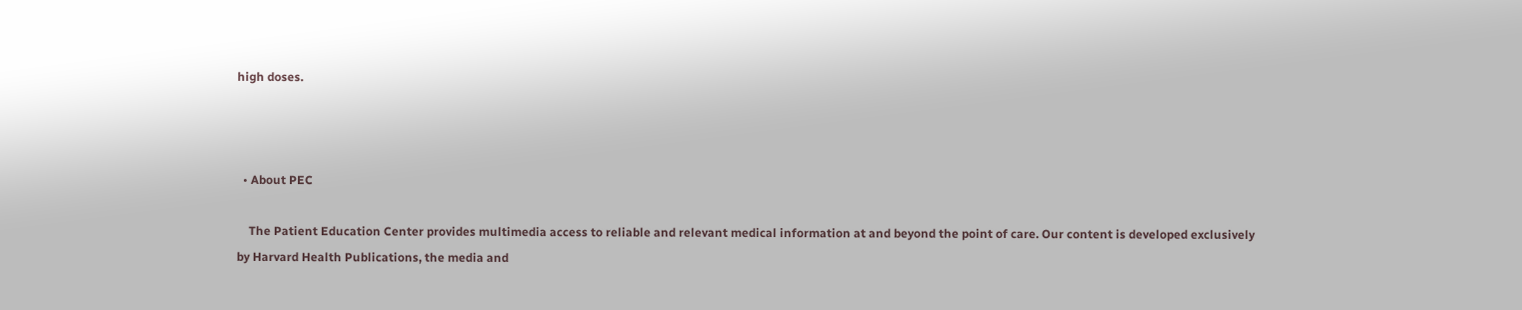high doses.



  • About PEC

    The Patient Education Center provides multimedia access to reliable and relevant medical information at and beyond the point of care. Our content is developed exclusively by Harvard Health Publications, the media and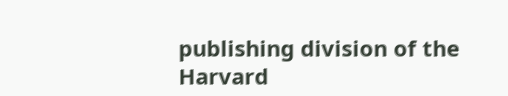publishing division of the Harvard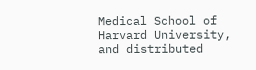Medical School of Harvard University, and distributed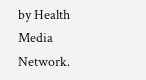by Health Media Network.